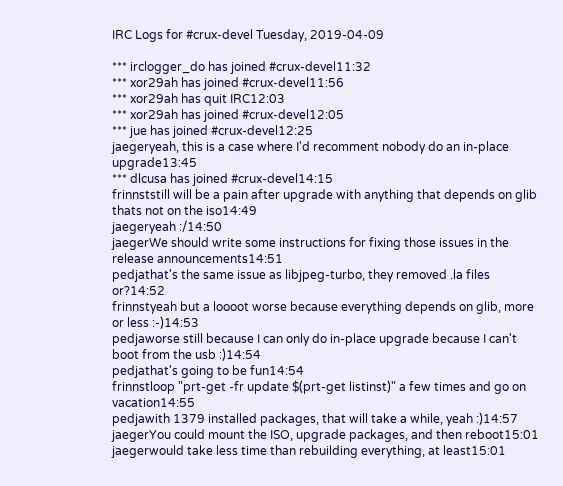IRC Logs for #crux-devel Tuesday, 2019-04-09

*** irclogger_do has joined #crux-devel11:32
*** xor29ah has joined #crux-devel11:56
*** xor29ah has quit IRC12:03
*** xor29ah has joined #crux-devel12:05
*** jue has joined #crux-devel12:25
jaegeryeah, this is a case where I'd recomment nobody do an in-place upgrade13:45
*** dlcusa has joined #crux-devel14:15
frinnststill will be a pain after upgrade with anything that depends on glib thats not on the iso14:49
jaegeryeah :/14:50
jaegerWe should write some instructions for fixing those issues in the release announcements14:51
pedjathat's the same issue as libjpeg-turbo, they removed .la files or?14:52
frinnstyeah but a loooot worse because everything depends on glib, more or less :-)14:53
pedjaworse still because I can only do in-place upgrade because I can't boot from the usb :)14:54
pedjathat's going to be fun14:54
frinnstloop "prt-get -fr update $(prt-get listinst)" a few times and go on vacation14:55
pedjawith 1379 installed packages, that will take a while, yeah :)14:57
jaegerYou could mount the ISO, upgrade packages, and then reboot15:01
jaegerwould take less time than rebuilding everything, at least15:01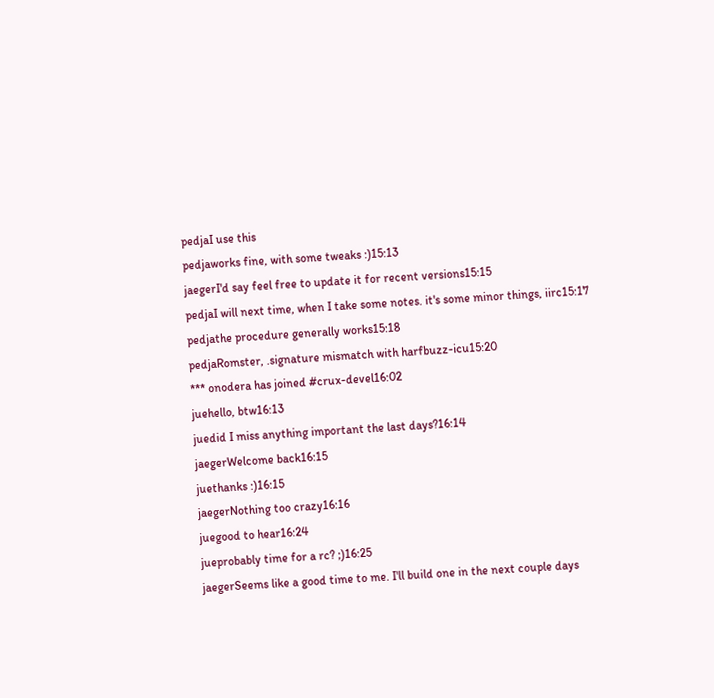pedjaI use this
pedjaworks fine, with some tweaks :)15:13
jaegerI'd say feel free to update it for recent versions15:15
pedjaI will next time, when I take some notes. it's some minor things, iirc15:17
pedjathe procedure generally works15:18
pedjaRomster, .signature mismatch with harfbuzz-icu15:20
*** onodera has joined #crux-devel16:02
juehello, btw16:13
juedid I miss anything important the last days?16:14
jaegerWelcome back16:15
juethanks :)16:15
jaegerNothing too crazy16:16
juegood to hear16:24
jueprobably time for a rc? ;)16:25
jaegerSeems like a good time to me. I'll build one in the next couple days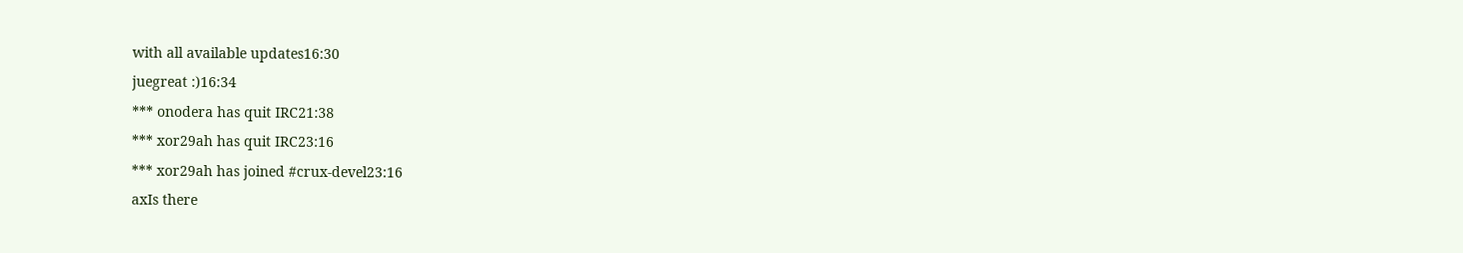with all available updates16:30
juegreat :)16:34
*** onodera has quit IRC21:38
*** xor29ah has quit IRC23:16
*** xor29ah has joined #crux-devel23:16
axIs there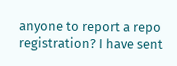anyone to report a repo registration? I have sent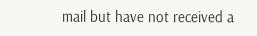mail but have not received a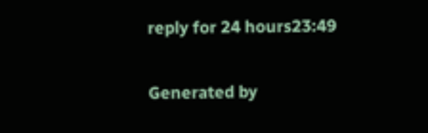reply for 24 hours23:49

Generated by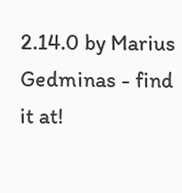2.14.0 by Marius Gedminas - find it at!